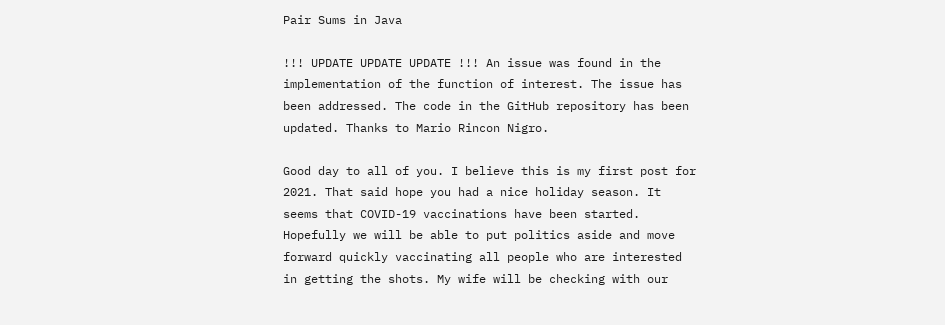Pair Sums in Java

!!! UPDATE UPDATE UPDATE !!! An issue was found in the implementation of the function of interest. The issue has been addressed. The code in the GitHub repository has been updated. Thanks to Mario Rincon Nigro.

Good day to all of you. I believe this is my first post for 2021. That said hope you had a nice holiday season. It seems that COVID-19 vaccinations have been started. Hopefully we will be able to put politics aside and move forward quickly vaccinating all people who are interested in getting the shots. My wife will be checking with our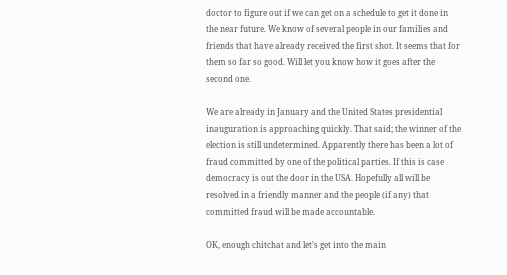doctor to figure out if we can get on a schedule to get it done in the near future. We know of several people in our families and friends that have already received the first shot. It seems that for them so far so good. Will let you know how it goes after the second one.

We are already in January and the United States presidential inauguration is approaching quickly. That said; the winner of the election is still undetermined. Apparently there has been a lot of fraud committed by one of the political parties. If this is case democracy is out the door in the USA. Hopefully all will be resolved in a friendly manner and the people (if any) that committed fraud will be made accountable.

OK, enough chitchat and let’s get into the main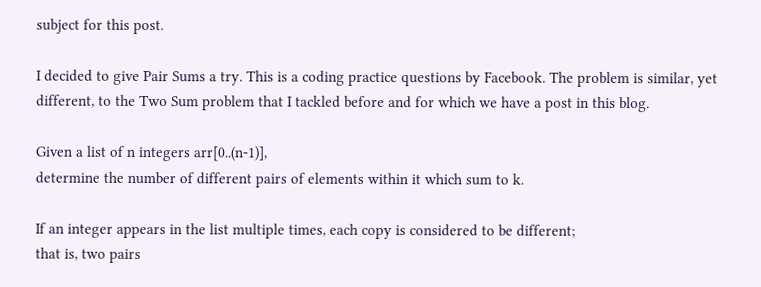subject for this post.

I decided to give Pair Sums a try. This is a coding practice questions by Facebook. The problem is similar, yet different, to the Two Sum problem that I tackled before and for which we have a post in this blog.

Given a list of n integers arr[0..(n-1)],
determine the number of different pairs of elements within it which sum to k.

If an integer appears in the list multiple times, each copy is considered to be different;
that is, two pairs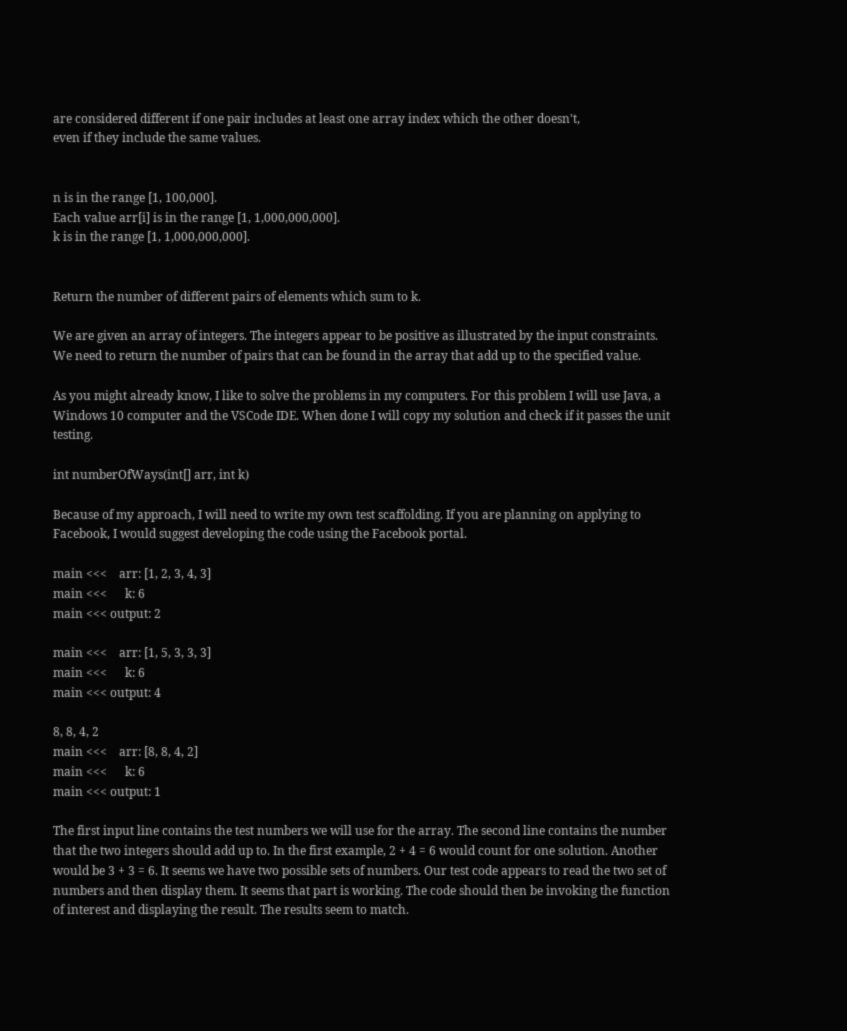are considered different if one pair includes at least one array index which the other doesn't,
even if they include the same values.


n is in the range [1, 100,000].
Each value arr[i] is in the range [1, 1,000,000,000].
k is in the range [1, 1,000,000,000].


Return the number of different pairs of elements which sum to k.

We are given an array of integers. The integers appear to be positive as illustrated by the input constraints. We need to return the number of pairs that can be found in the array that add up to the specified value.

As you might already know, I like to solve the problems in my computers. For this problem I will use Java, a Windows 10 computer and the VSCode IDE. When done I will copy my solution and check if it passes the unit testing.

int numberOfWays(int[] arr, int k)

Because of my approach, I will need to write my own test scaffolding. If you are planning on applying to Facebook, I would suggest developing the code using the Facebook portal.

main <<<    arr: [1, 2, 3, 4, 3]
main <<<      k: 6
main <<< output: 2

main <<<    arr: [1, 5, 3, 3, 3]
main <<<      k: 6
main <<< output: 4

8, 8, 4, 2
main <<<    arr: [8, 8, 4, 2]
main <<<      k: 6
main <<< output: 1

The first input line contains the test numbers we will use for the array. The second line contains the number that the two integers should add up to. In the first example, 2 + 4 = 6 would count for one solution. Another would be 3 + 3 = 6. It seems we have two possible sets of numbers. Our test code appears to read the two set of numbers and then display them. It seems that part is working. The code should then be invoking the function of interest and displaying the result. The results seem to match.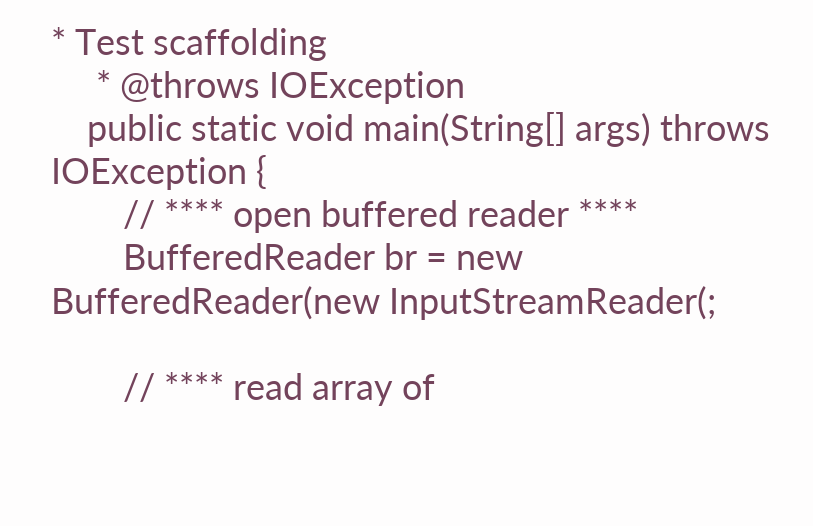* Test scaffolding
     * @throws IOException
    public static void main(String[] args) throws IOException {
        // **** open buffered reader ****
        BufferedReader br = new BufferedReader(new InputStreamReader(;

        // **** read array of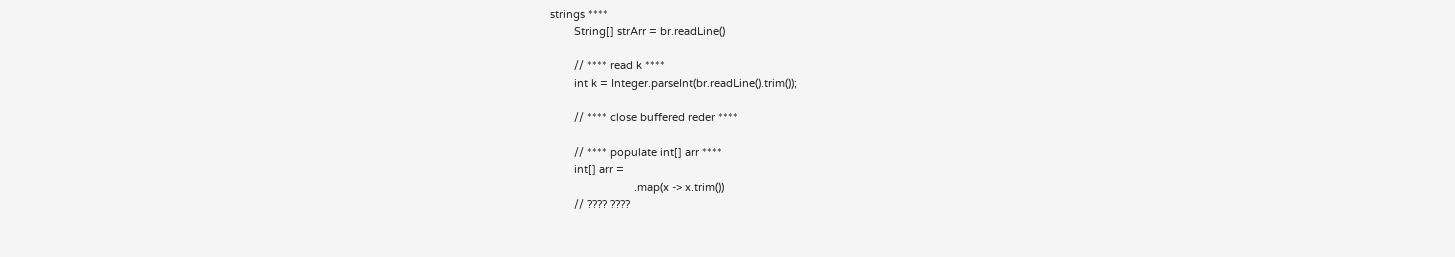strings ****
        String[] strArr = br.readLine()

        // **** read k ****
        int k = Integer.parseInt(br.readLine().trim());

        // **** close buffered reder ****

        // **** populate int[] arr ****
        int[] arr =
                            .map(x -> x.trim())
        // ???? ????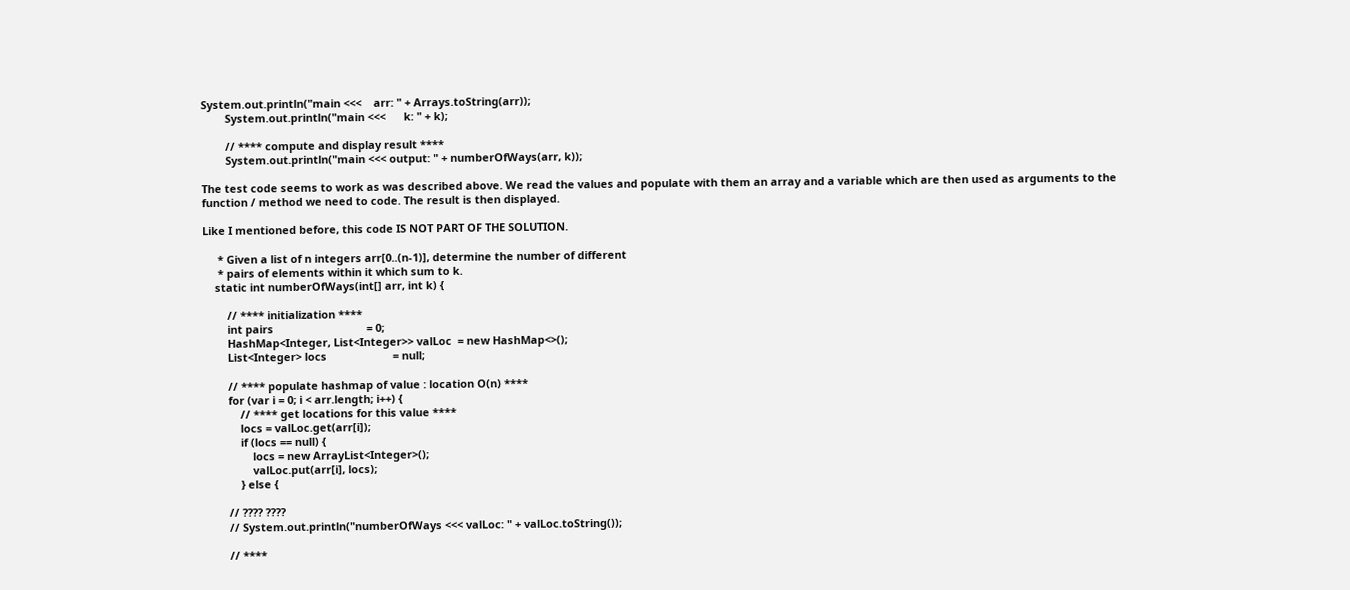System.out.println("main <<<    arr: " + Arrays.toString(arr));
        System.out.println("main <<<      k: " + k);

        // **** compute and display result ****
        System.out.println("main <<< output: " + numberOfWays(arr, k));

The test code seems to work as was described above. We read the values and populate with them an array and a variable which are then used as arguments to the function / method we need to code. The result is then displayed.

Like I mentioned before, this code IS NOT PART OF THE SOLUTION.

     * Given a list of n integers arr[0..(n-1)], determine the number of different
     * pairs of elements within it which sum to k.
    static int numberOfWays(int[] arr, int k) {

        // **** initialization ****
        int pairs                               = 0;
        HashMap<Integer, List<Integer>> valLoc  = new HashMap<>();
        List<Integer> locs                      = null;

        // **** populate hashmap of value : location O(n) ****
        for (var i = 0; i < arr.length; i++) {
            // **** get locations for this value ****
            locs = valLoc.get(arr[i]);
            if (locs == null) {
                locs = new ArrayList<Integer>();
                valLoc.put(arr[i], locs);
            } else {

        // ???? ????
        // System.out.println("numberOfWays <<< valLoc: " + valLoc.toString());

        // ****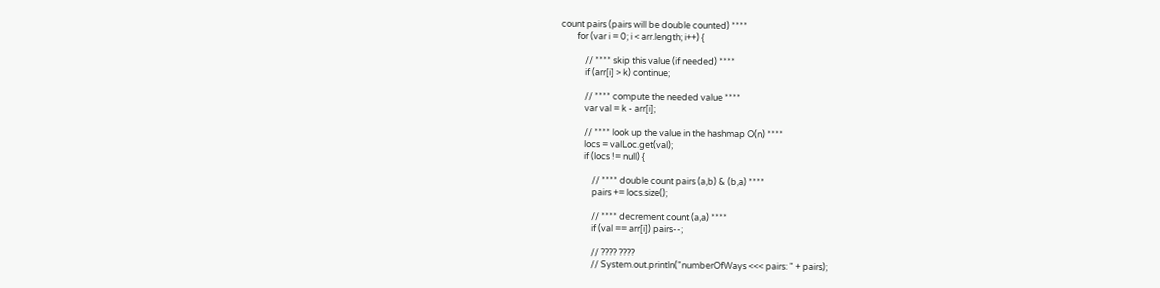count pairs (pairs will be double counted) ****
        for (var i = 0; i < arr.length; i++) {

            // **** skip this value (if needed) ****
            if (arr[i] > k) continue;

            // **** compute the needed value ****
            var val = k - arr[i];

            // **** look up the value in the hashmap O(n) ****
            locs = valLoc.get(val);
            if (locs != null) {

                // **** double count pairs (a,b) & (b,a) ****
                pairs += locs.size();

                // **** decrement count (a,a) ****
                if (val == arr[i]) pairs--;

                // ???? ????
                // System.out.println("numberOfWays <<< pairs: " + pairs);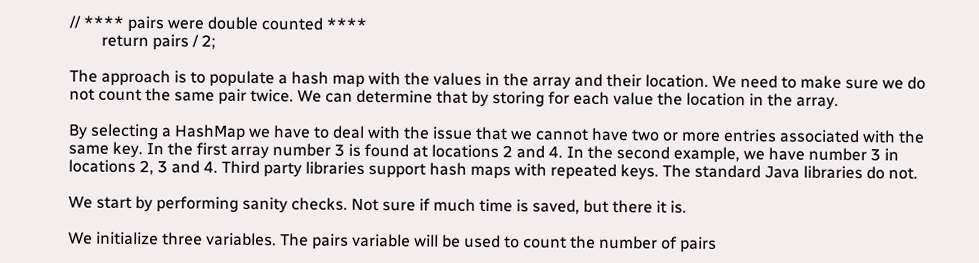// **** pairs were double counted ****
        return pairs / 2;

The approach is to populate a hash map with the values in the array and their location. We need to make sure we do not count the same pair twice. We can determine that by storing for each value the location in the array.

By selecting a HashMap we have to deal with the issue that we cannot have two or more entries associated with the same key. In the first array number 3 is found at locations 2 and 4. In the second example, we have number 3 in locations 2, 3 and 4. Third party libraries support hash maps with repeated keys. The standard Java libraries do not.

We start by performing sanity checks. Not sure if much time is saved, but there it is.

We initialize three variables. The pairs variable will be used to count the number of pairs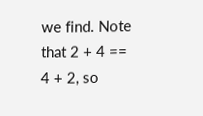we find. Note that 2 + 4 == 4 + 2, so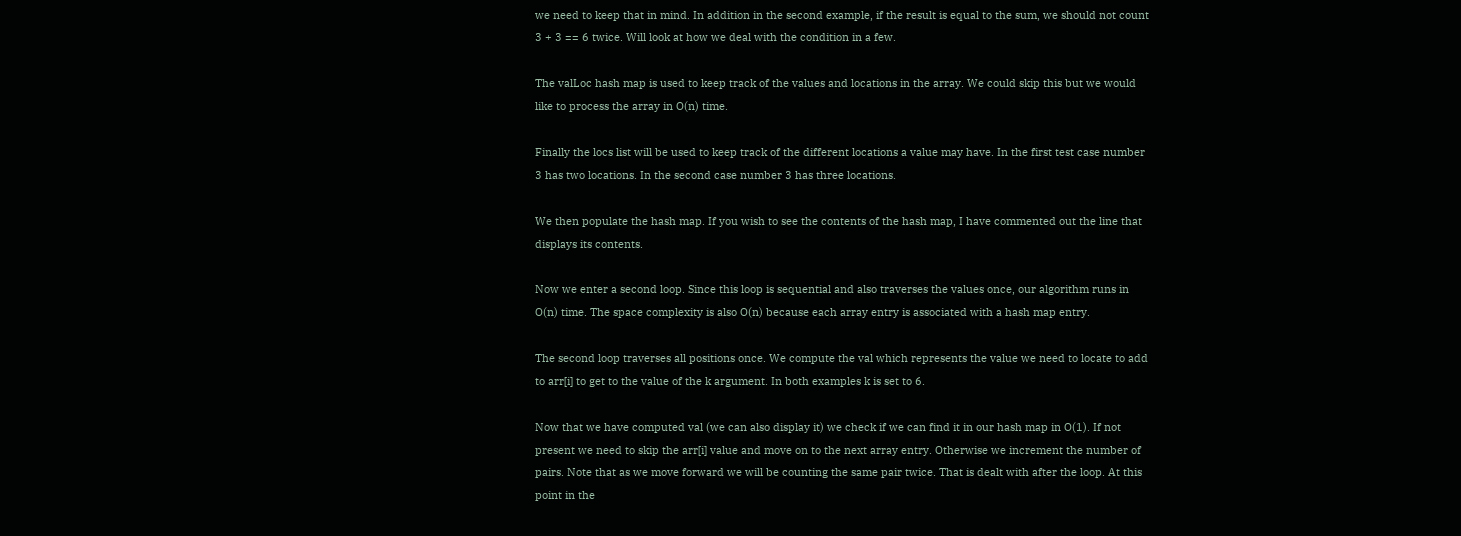we need to keep that in mind. In addition in the second example, if the result is equal to the sum, we should not count 3 + 3 == 6 twice. Will look at how we deal with the condition in a few.

The valLoc hash map is used to keep track of the values and locations in the array. We could skip this but we would like to process the array in O(n) time.

Finally the locs list will be used to keep track of the different locations a value may have. In the first test case number 3 has two locations. In the second case number 3 has three locations.

We then populate the hash map. If you wish to see the contents of the hash map, I have commented out the line that displays its contents.

Now we enter a second loop. Since this loop is sequential and also traverses the values once, our algorithm runs in O(n) time. The space complexity is also O(n) because each array entry is associated with a hash map entry.

The second loop traverses all positions once. We compute the val which represents the value we need to locate to add to arr[i] to get to the value of the k argument. In both examples k is set to 6.

Now that we have computed val (we can also display it) we check if we can find it in our hash map in O(1). If not present we need to skip the arr[i] value and move on to the next array entry. Otherwise we increment the number of pairs. Note that as we move forward we will be counting the same pair twice. That is dealt with after the loop. At this point in the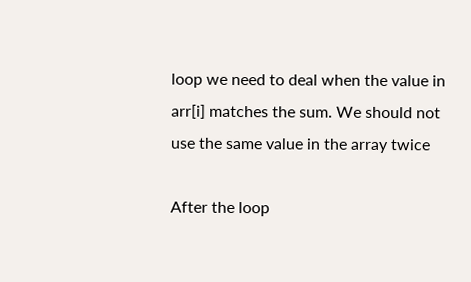loop we need to deal when the value in arr[i] matches the sum. We should not use the same value in the array twice

After the loop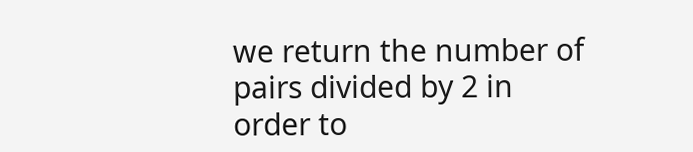we return the number of pairs divided by 2 in order to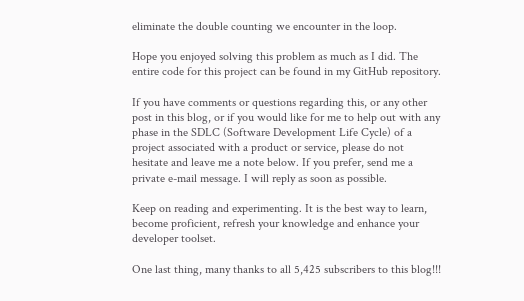eliminate the double counting we encounter in the loop.

Hope you enjoyed solving this problem as much as I did. The entire code for this project can be found in my GitHub repository.

If you have comments or questions regarding this, or any other post in this blog, or if you would like for me to help out with any phase in the SDLC (Software Development Life Cycle) of a project associated with a product or service, please do not hesitate and leave me a note below. If you prefer, send me a private e-mail message. I will reply as soon as possible.

Keep on reading and experimenting. It is the best way to learn, become proficient, refresh your knowledge and enhance your developer toolset.

One last thing, many thanks to all 5,425 subscribers to this blog!!!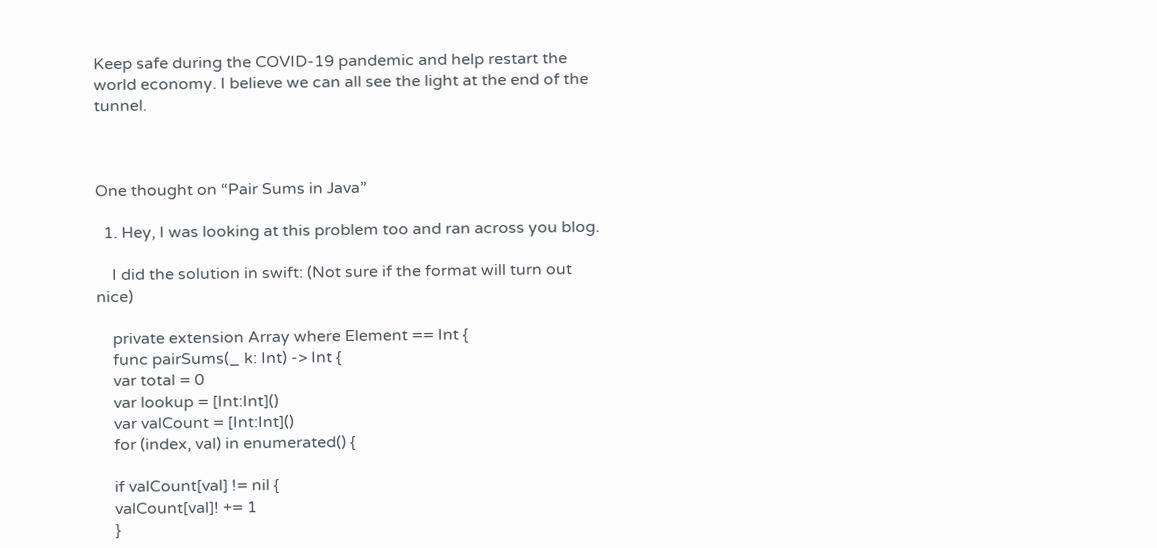Keep safe during the COVID-19 pandemic and help restart the world economy. I believe we can all see the light at the end of the tunnel.



One thought on “Pair Sums in Java”

  1. Hey, I was looking at this problem too and ran across you blog.

    I did the solution in swift: (Not sure if the format will turn out nice)

    private extension Array where Element == Int {
    func pairSums(_ k: Int) -> Int {
    var total = 0
    var lookup = [Int:Int]()
    var valCount = [Int:Int]()
    for (index, val) in enumerated() {

    if valCount[val] != nil {
    valCount[val]! += 1
    }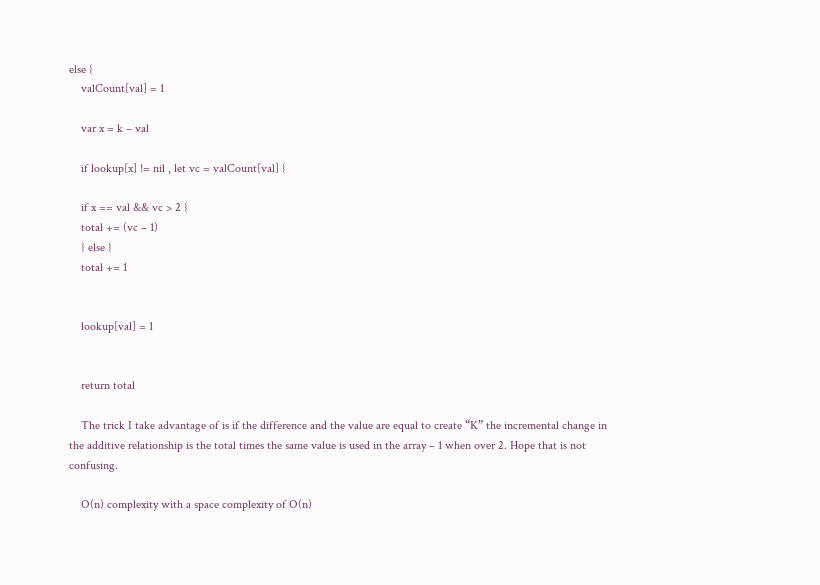else {
    valCount[val] = 1

    var x = k – val

    if lookup[x] != nil , let vc = valCount[val] {

    if x == val && vc > 2 {
    total += (vc – 1)
    } else {
    total += 1


    lookup[val] = 1


    return total

    The trick I take advantage of is if the difference and the value are equal to create “K” the incremental change in the additive relationship is the total times the same value is used in the array – 1 when over 2. Hope that is not confusing.

    O(n) complexity with a space complexity of O(n)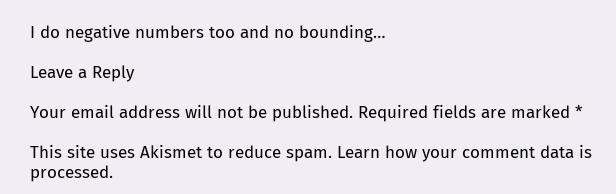I do negative numbers too and no bounding…

Leave a Reply

Your email address will not be published. Required fields are marked *

This site uses Akismet to reduce spam. Learn how your comment data is processed.